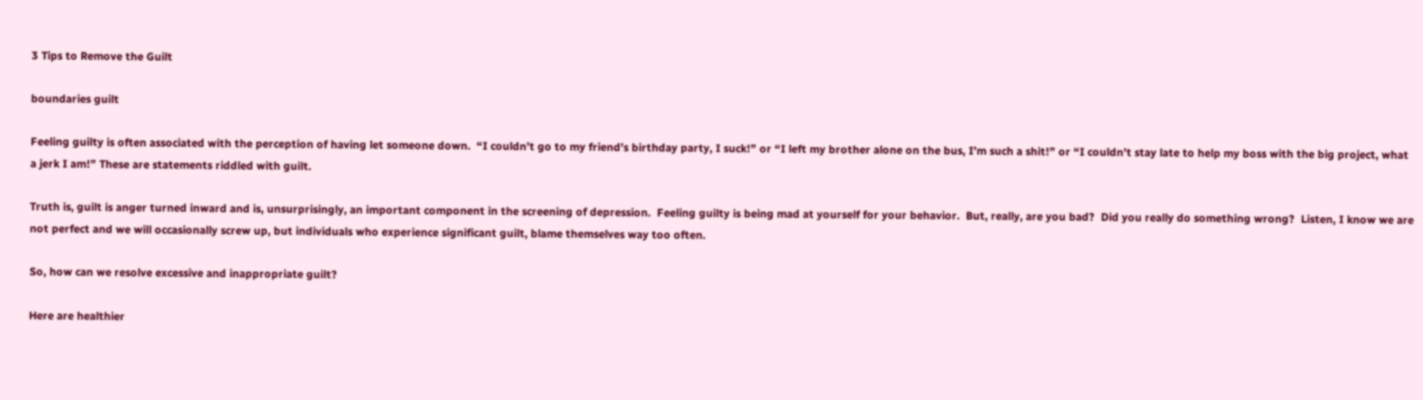3 Tips to Remove the Guilt

boundaries guilt

Feeling guilty is often associated with the perception of having let someone down.  “I couldn’t go to my friend’s birthday party, I suck!” or “I left my brother alone on the bus, I’m such a shit!” or “I couldn’t stay late to help my boss with the big project, what a jerk I am!” These are statements riddled with guilt.

Truth is, guilt is anger turned inward and is, unsurprisingly, an important component in the screening of depression.  Feeling guilty is being mad at yourself for your behavior.  But, really, are you bad?  Did you really do something wrong?  Listen, I know we are not perfect and we will occasionally screw up, but individuals who experience significant guilt, blame themselves way too often.

So, how can we resolve excessive and inappropriate guilt?

Here are healthier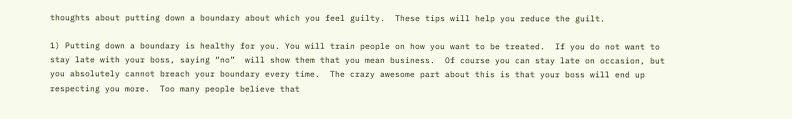thoughts about putting down a boundary about which you feel guilty.  These tips will help you reduce the guilt.

1) Putting down a boundary is healthy for you. You will train people on how you want to be treated.  If you do not want to stay late with your boss, saying “no”  will show them that you mean business.  Of course you can stay late on occasion, but you absolutely cannot breach your boundary every time.  The crazy awesome part about this is that your boss will end up respecting you more.  Too many people believe that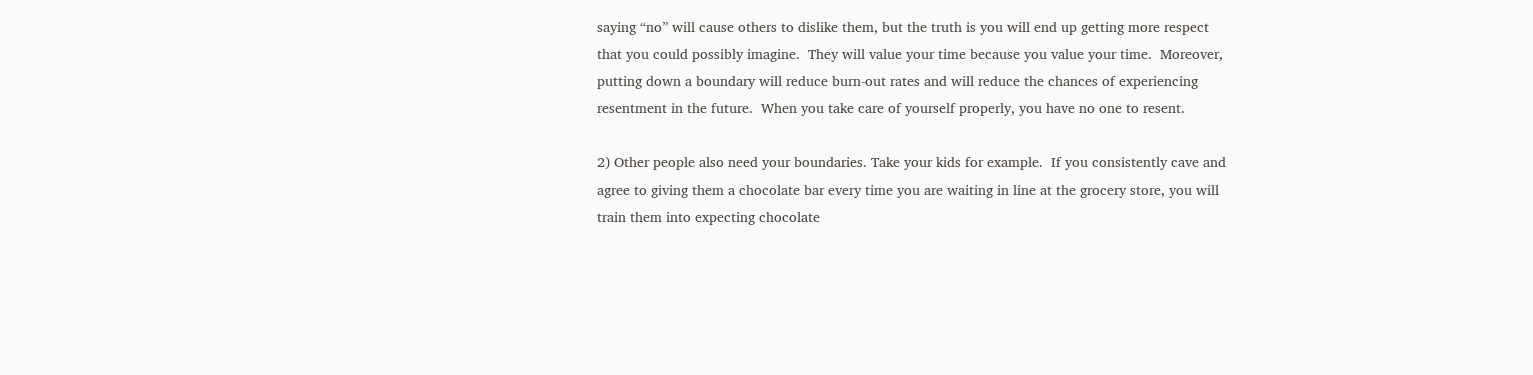saying “no” will cause others to dislike them, but the truth is you will end up getting more respect that you could possibly imagine.  They will value your time because you value your time.  Moreover, putting down a boundary will reduce burn-out rates and will reduce the chances of experiencing resentment in the future.  When you take care of yourself properly, you have no one to resent.

2) Other people also need your boundaries. Take your kids for example.  If you consistently cave and agree to giving them a chocolate bar every time you are waiting in line at the grocery store, you will train them into expecting chocolate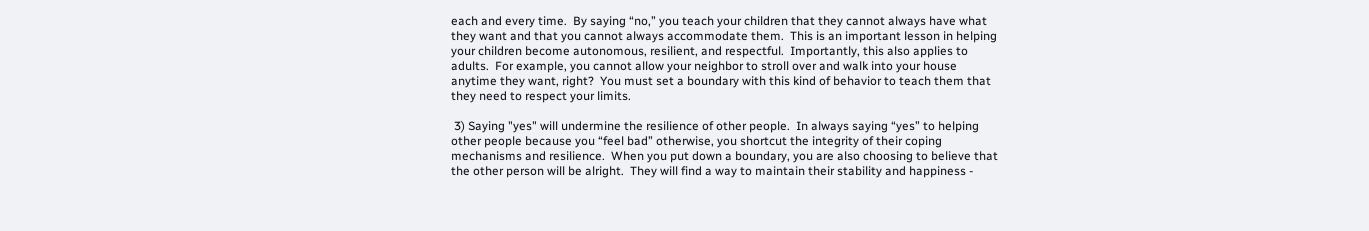each and every time.  By saying “no,” you teach your children that they cannot always have what they want and that you cannot always accommodate them.  This is an important lesson in helping your children become autonomous, resilient, and respectful.  Importantly, this also applies to adults.  For example, you cannot allow your neighbor to stroll over and walk into your house anytime they want, right?  You must set a boundary with this kind of behavior to teach them that they need to respect your limits.

 3) Saying "yes" will undermine the resilience of other people.  In always saying “yes” to helping other people because you “feel bad” otherwise, you shortcut the integrity of their coping mechanisms and resilience.  When you put down a boundary, you are also choosing to believe that the other person will be alright.  They will find a way to maintain their stability and happiness -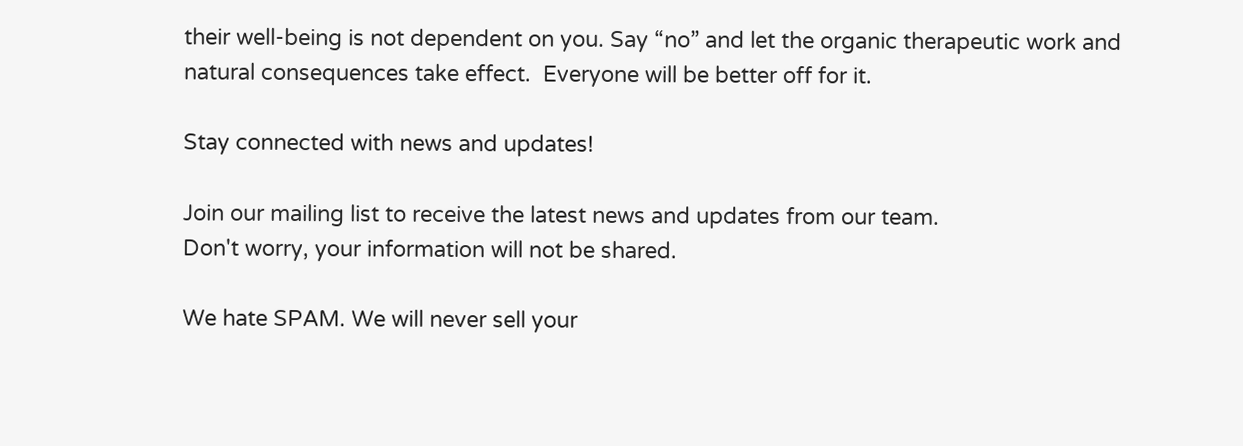their well-being is not dependent on you. Say “no” and let the organic therapeutic work and natural consequences take effect.  Everyone will be better off for it.

Stay connected with news and updates!

Join our mailing list to receive the latest news and updates from our team.
Don't worry, your information will not be shared.

We hate SPAM. We will never sell your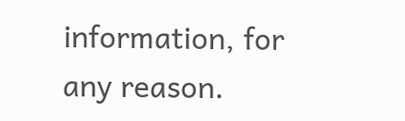information, for any reason.